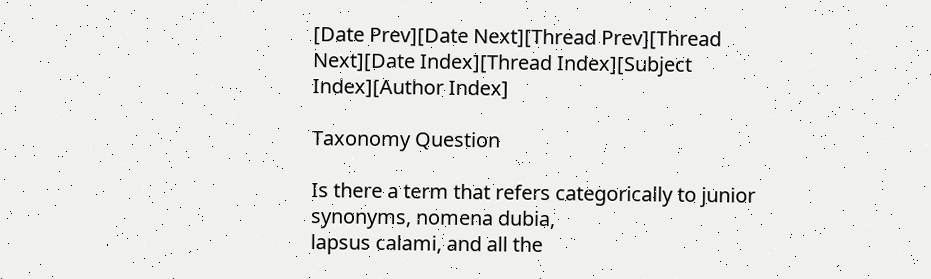[Date Prev][Date Next][Thread Prev][Thread Next][Date Index][Thread Index][Subject Index][Author Index]

Taxonomy Question

Is there a term that refers categorically to junior synonyms, nomena dubia,
lapsus calami, and all the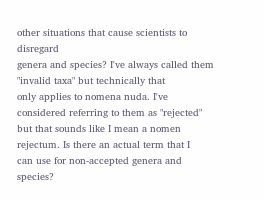other situations that cause scientists to disregard
genera and species? I've always called them "invalid taxa" but technically that
only applies to nomena nuda. I've considered referring to them as "rejected"
but that sounds like I mean a nomen rejectum. Is there an actual term that I
can use for non-accepted genera and species?